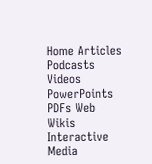Home Articles Podcasts Videos PowerPoints PDFs Web Wikis Interactive Media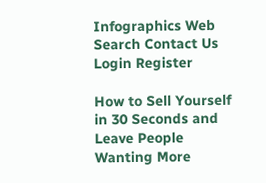Infographics Web Search Contact Us Login Register

How to Sell Yourself in 30 Seconds and Leave People Wanting More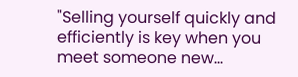"Selling yourself quickly and efficiently is key when you meet someone new...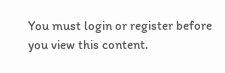You must login or register before you view this content.